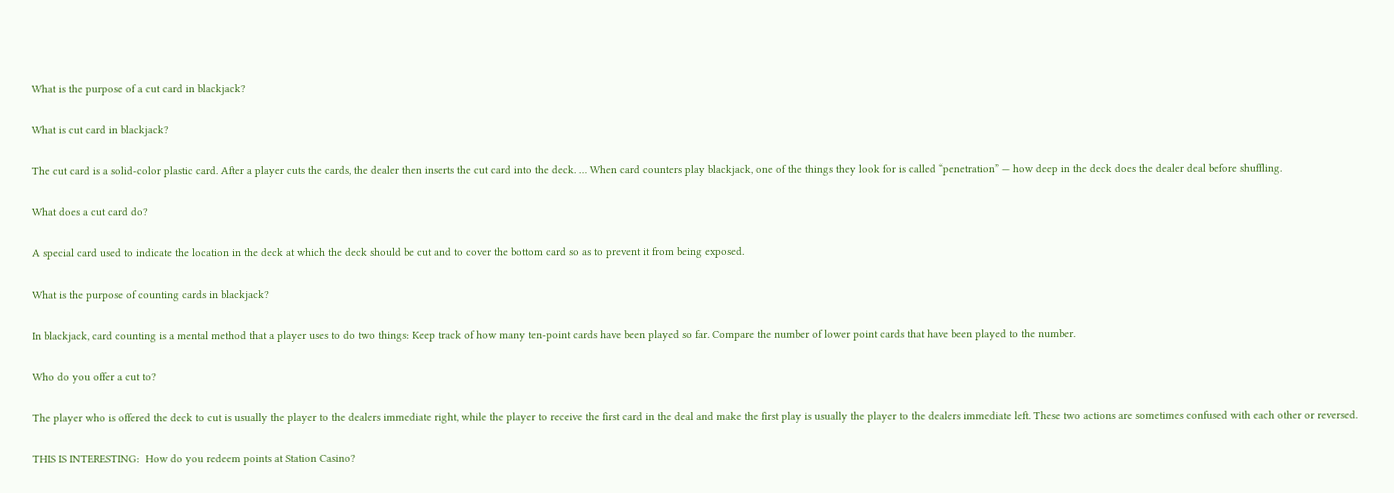What is the purpose of a cut card in blackjack?

What is cut card in blackjack?

The cut card is a solid-color plastic card. After a player cuts the cards, the dealer then inserts the cut card into the deck. … When card counters play blackjack, one of the things they look for is called “penetration” — how deep in the deck does the dealer deal before shuffling.

What does a cut card do?

A special card used to indicate the location in the deck at which the deck should be cut and to cover the bottom card so as to prevent it from being exposed.

What is the purpose of counting cards in blackjack?

In blackjack, card counting is a mental method that a player uses to do two things: Keep track of how many ten-point cards have been played so far. Compare the number of lower point cards that have been played to the number.

Who do you offer a cut to?

The player who is offered the deck to cut is usually the player to the dealers immediate right, while the player to receive the first card in the deal and make the first play is usually the player to the dealers immediate left. These two actions are sometimes confused with each other or reversed.

THIS IS INTERESTING:  How do you redeem points at Station Casino?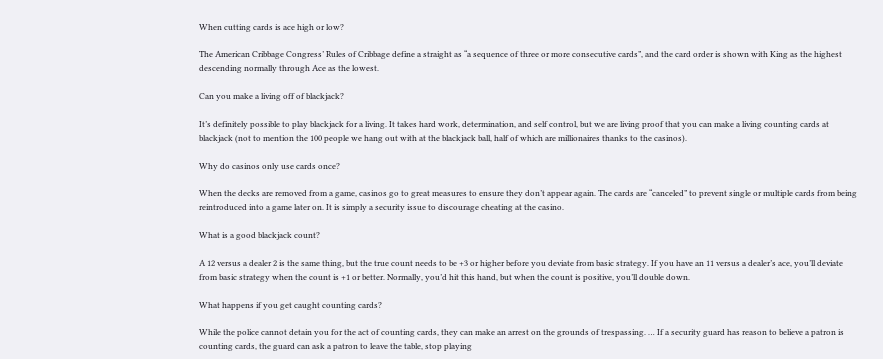When cutting cards is ace high or low?

The American Cribbage Congress’ Rules of Cribbage define a straight as “a sequence of three or more consecutive cards”, and the card order is shown with King as the highest descending normally through Ace as the lowest.

Can you make a living off of blackjack?

It’s definitely possible to play blackjack for a living. It takes hard work, determination, and self control, but we are living proof that you can make a living counting cards at blackjack (not to mention the 100 people we hang out with at the blackjack ball, half of which are millionaires thanks to the casinos).

Why do casinos only use cards once?

When the decks are removed from a game, casinos go to great measures to ensure they don’t appear again. The cards are “canceled” to prevent single or multiple cards from being reintroduced into a game later on. It is simply a security issue to discourage cheating at the casino.

What is a good blackjack count?

A 12 versus a dealer 2 is the same thing, but the true count needs to be +3 or higher before you deviate from basic strategy. If you have an 11 versus a dealer’s ace, you’ll deviate from basic strategy when the count is +1 or better. Normally, you’d hit this hand, but when the count is positive, you’ll double down.

What happens if you get caught counting cards?

While the police cannot detain you for the act of counting cards, they can make an arrest on the grounds of trespassing. … If a security guard has reason to believe a patron is counting cards, the guard can ask a patron to leave the table, stop playing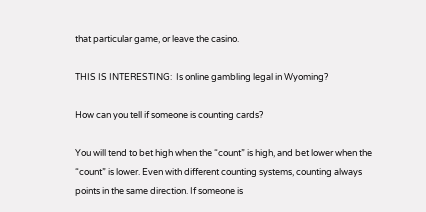that particular game, or leave the casino.

THIS IS INTERESTING:  Is online gambling legal in Wyoming?

How can you tell if someone is counting cards?

You will tend to bet high when the “count” is high, and bet lower when the “count” is lower. Even with different counting systems, counting always points in the same direction. If someone is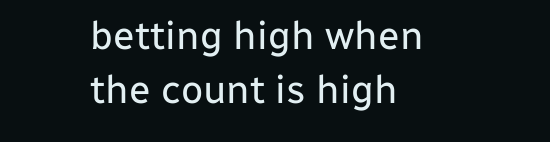betting high when the count is high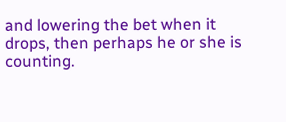and lowering the bet when it drops, then perhaps he or she is counting.